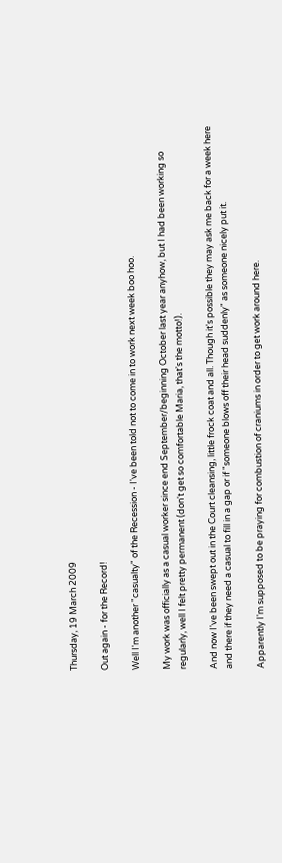Thursday, 19 March 2009

Out again - for the Record!

Well I'm another "casualty" of the Recession - I've been told not to come in to work next week boo hoo.

My work was officially as a casual worker since end September/beginning October last year anyhow, but I had been working so regularly, well I felt pretty permanent (don't get so comfortable Maria, that's the motto!).

And now I've been swept out in the Court cleansing, little frock coat and all. Though it's possible they may ask me back for a week here and there if they need a casual to fill in a gap or if "someone blows off their head suddenly" as someone nicely put it.

Apparently I'm supposed to be praying for combustion of craniums in order to get work around here.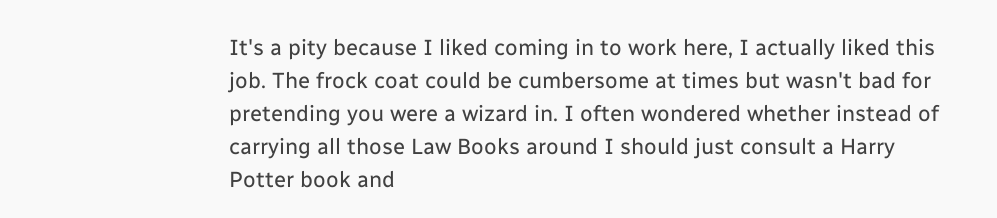It's a pity because I liked coming in to work here, I actually liked this job. The frock coat could be cumbersome at times but wasn't bad for pretending you were a wizard in. I often wondered whether instead of carrying all those Law Books around I should just consult a Harry Potter book and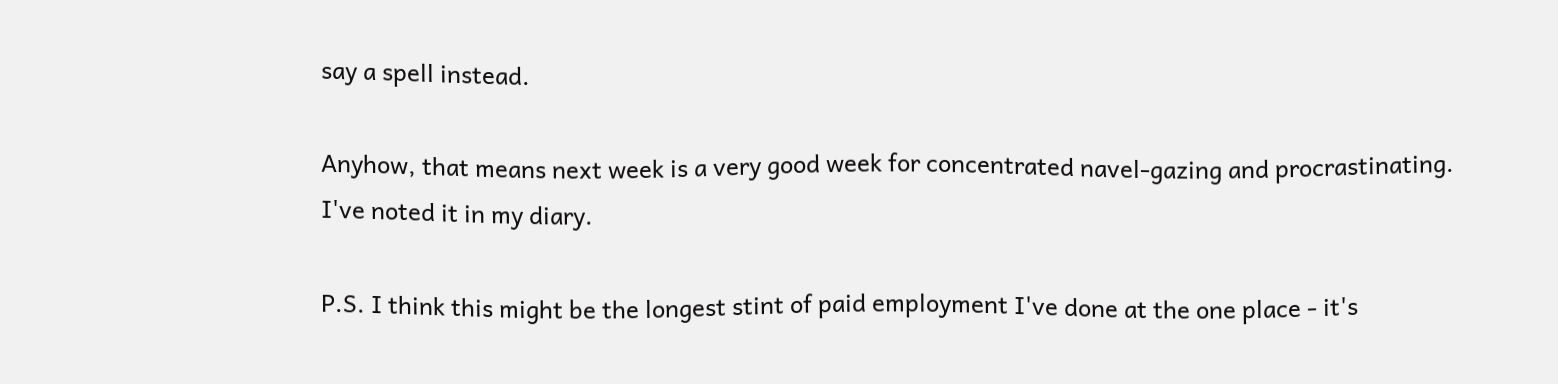say a spell instead.

Anyhow, that means next week is a very good week for concentrated navel-gazing and procrastinating. I've noted it in my diary.

P.S. I think this might be the longest stint of paid employment I've done at the one place - it's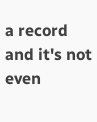a record and it's not even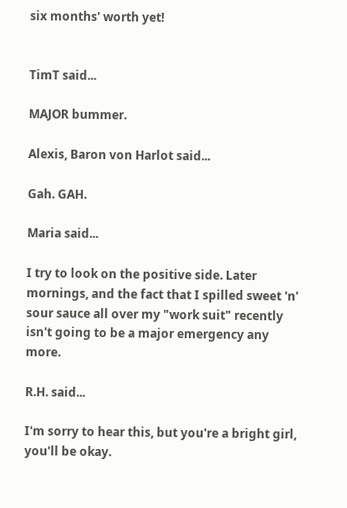six months' worth yet!


TimT said...

MAJOR bummer.

Alexis, Baron von Harlot said...

Gah. GAH.

Maria said...

I try to look on the positive side. Later mornings, and the fact that I spilled sweet 'n' sour sauce all over my "work suit" recently isn't going to be a major emergency any more.

R.H. said...

I'm sorry to hear this, but you're a bright girl, you'll be okay.